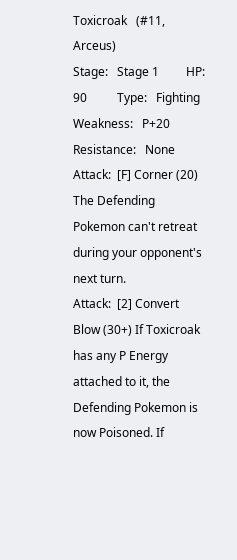Toxicroak   (#11,  Arceus)
Stage:   Stage 1         HP:   90          Type:   Fighting           Weakness:   P+20           Resistance:   None
Attack:  [F] Corner (20) The Defending Pokemon can't retreat during your opponent's next turn.
Attack:  [2] Convert Blow (30+) If Toxicroak has any P Energy attached to it, the Defending Pokemon is now Poisoned. If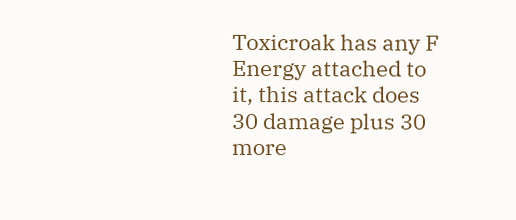Toxicroak has any F Energy attached to it, this attack does 30 damage plus 30 more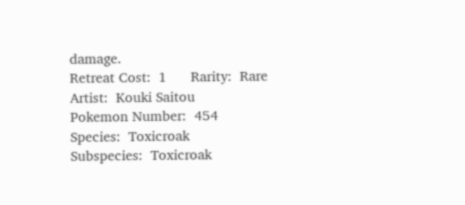damage.
Retreat Cost:  1      Rarity:  Rare
Artist:  Kouki Saitou
Pokemon Number:  454
Species:  Toxicroak
Subspecies:  Toxicroak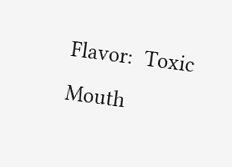Flavor:  Toxic Mouth